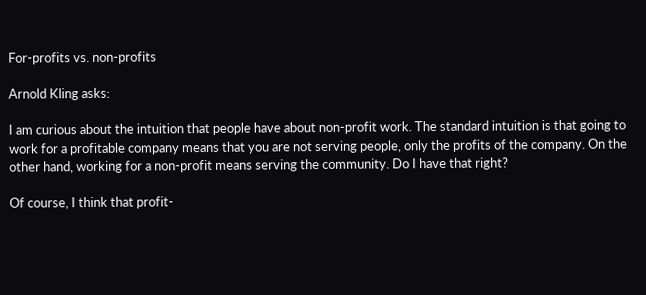For-profits vs. non-profits

Arnold Kling asks:

I am curious about the intuition that people have about non-profit work. The standard intuition is that going to work for a profitable company means that you are not serving people, only the profits of the company. On the other hand, working for a non-profit means serving the community. Do I have that right?

Of course, I think that profit-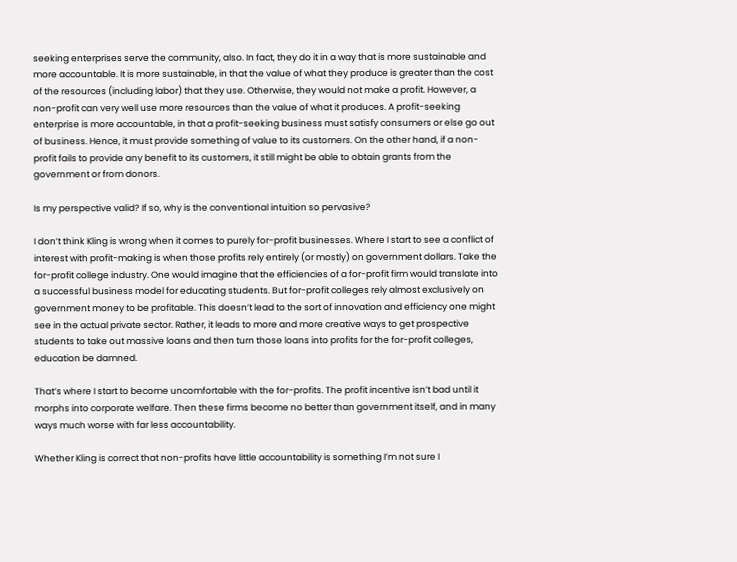seeking enterprises serve the community, also. In fact, they do it in a way that is more sustainable and more accountable. It is more sustainable, in that the value of what they produce is greater than the cost of the resources (including labor) that they use. Otherwise, they would not make a profit. However, a non-profit can very well use more resources than the value of what it produces. A profit-seeking enterprise is more accountable, in that a profit-seeking business must satisfy consumers or else go out of business. Hence, it must provide something of value to its customers. On the other hand, if a non-profit fails to provide any benefit to its customers, it still might be able to obtain grants from the government or from donors.

Is my perspective valid? If so, why is the conventional intuition so pervasive?

I don’t think Kling is wrong when it comes to purely for-profit businesses. Where I start to see a conflict of interest with profit-making is when those profits rely entirely (or mostly) on government dollars. Take the for-profit college industry. One would imagine that the efficiencies of a for-profit firm would translate into a successful business model for educating students. But for-profit colleges rely almost exclusively on government money to be profitable. This doesn’t lead to the sort of innovation and efficiency one might see in the actual private sector. Rather, it leads to more and more creative ways to get prospective students to take out massive loans and then turn those loans into profits for the for-profit colleges, education be damned.

That’s where I start to become uncomfortable with the for-profits. The profit incentive isn’t bad until it morphs into corporate welfare. Then these firms become no better than government itself, and in many ways much worse with far less accountability.

Whether Kling is correct that non-profits have little accountability is something I’m not sure I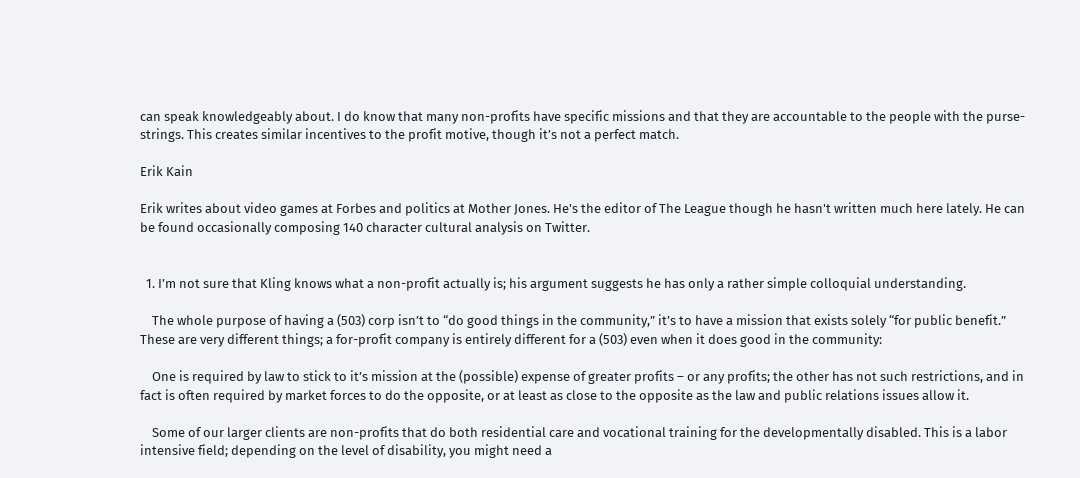can speak knowledgeably about. I do know that many non-profits have specific missions and that they are accountable to the people with the purse-strings. This creates similar incentives to the profit motive, though it’s not a perfect match.

Erik Kain

Erik writes about video games at Forbes and politics at Mother Jones. He's the editor of The League though he hasn't written much here lately. He can be found occasionally composing 140 character cultural analysis on Twitter.


  1. I’m not sure that Kling knows what a non-profit actually is; his argument suggests he has only a rather simple colloquial understanding.

    The whole purpose of having a (503) corp isn’t to “do good things in the community,” it’s to have a mission that exists solely “for public benefit.” These are very different things; a for-profit company is entirely different for a (503) even when it does good in the community:

    One is required by law to stick to it’s mission at the (possible) expense of greater profits – or any profits; the other has not such restrictions, and in fact is often required by market forces to do the opposite, or at least as close to the opposite as the law and public relations issues allow it.

    Some of our larger clients are non-profits that do both residential care and vocational training for the developmentally disabled. This is a labor intensive field; depending on the level of disability, you might need a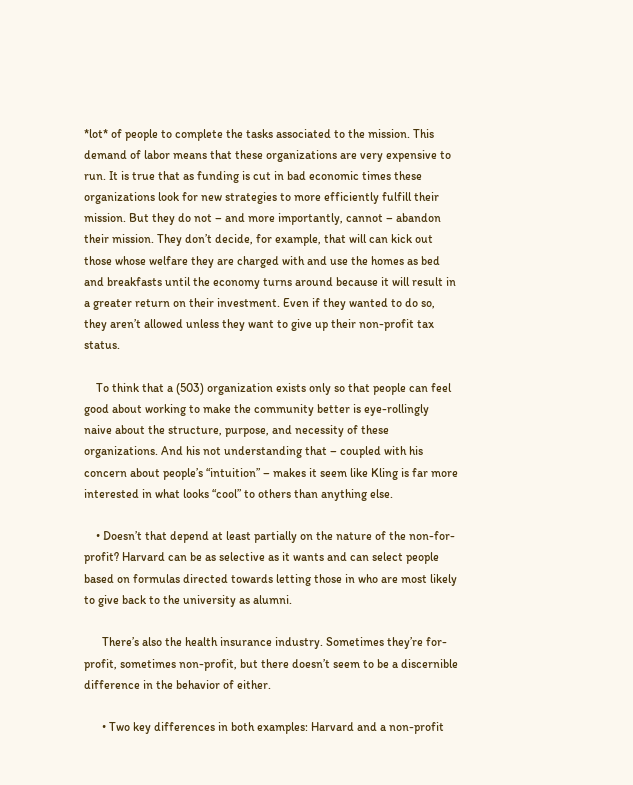*lot* of people to complete the tasks associated to the mission. This demand of labor means that these organizations are very expensive to run. It is true that as funding is cut in bad economic times these organizations look for new strategies to more efficiently fulfill their mission. But they do not – and more importantly, cannot – abandon their mission. They don’t decide, for example, that will can kick out those whose welfare they are charged with and use the homes as bed and breakfasts until the economy turns around because it will result in a greater return on their investment. Even if they wanted to do so, they aren’t allowed unless they want to give up their non-profit tax status.

    To think that a (503) organization exists only so that people can feel good about working to make the community better is eye-rollingly naive about the structure, purpose, and necessity of these organizations. And his not understanding that – coupled with his concern about people’s “intuition” – makes it seem like Kling is far more interested in what looks “cool” to others than anything else.

    • Doesn’t that depend at least partially on the nature of the non-for-profit? Harvard can be as selective as it wants and can select people based on formulas directed towards letting those in who are most likely to give back to the university as alumni.

      There’s also the health insurance industry. Sometimes they’re for-profit, sometimes non-profit, but there doesn’t seem to be a discernible difference in the behavior of either.

      • Two key differences in both examples: Harvard and a non-profit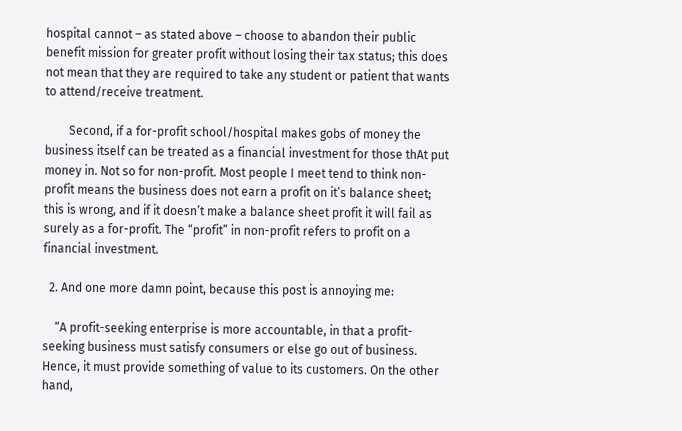hospital cannot – as stated above – choose to abandon their public benefit mission for greater profit without losing their tax status; this does not mean that they are required to take any student or patient that wants to attend/receive treatment.

        Second, if a for-profit school/hospital makes gobs of money the business itself can be treated as a financial investment for those thAt put money in. Not so for non-profit. Most people I meet tend to think non-profit means the business does not earn a profit on it’s balance sheet; this is wrong, and if it doesn’t make a balance sheet profit it will fail as surely as a for-profit. The “profit” in non-profit refers to profit on a financial investment.

  2. And one more damn point, because this post is annoying me:

    “A profit-seeking enterprise is more accountable, in that a profit-seeking business must satisfy consumers or else go out of business. Hence, it must provide something of value to its customers. On the other hand,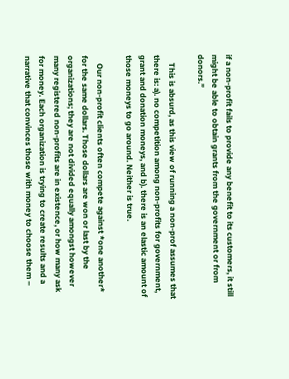if a non-profit fails to provide any benefit to its customers, it still might be able to obtain grants from the government or from donors.”

    This is absurd, as this view of running a non-prof assumes that there is: a). no competition among non-profits for government, grant and donation moneys, and b). there is an elastic amount of those moneys to go around. Neither is true.

    Our non-profit clients often compete against *one another* for the same dollars. Those dollars are won or last by the organizations; they are not divided equally amongst however many registered non-profits are in existence, or how many ask for money. Each organization is trying to create results and a narrative that convinces those with money to choose them –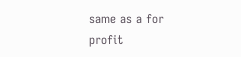same as a for profit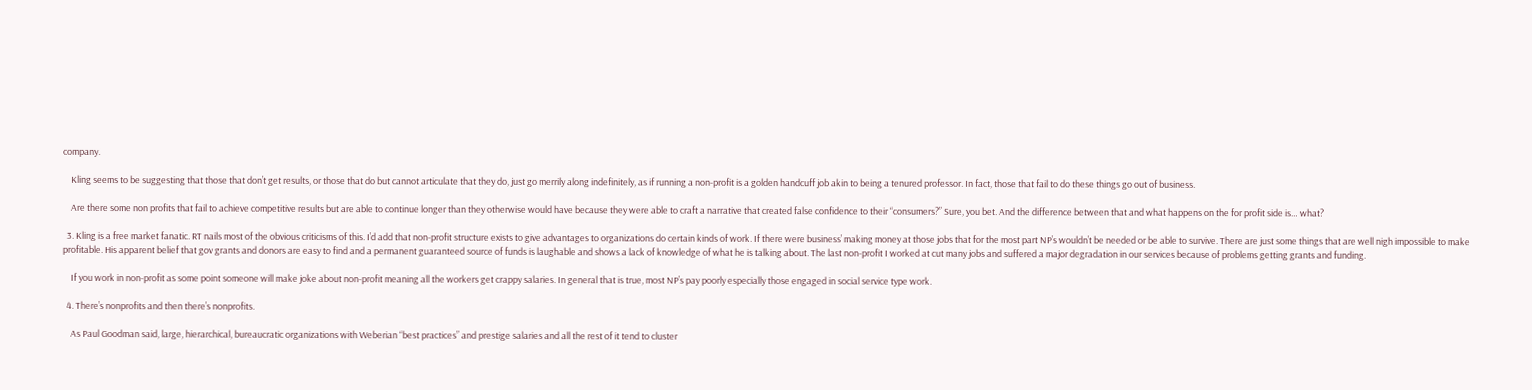company.

    Kling seems to be suggesting that those that don’t get results, or those that do but cannot articulate that they do, just go merrily along indefinitely, as if running a non-profit is a golden handcuff job akin to being a tenured professor. In fact, those that fail to do these things go out of business.

    Are there some non profits that fail to achieve competitive results but are able to continue longer than they otherwise would have because they were able to craft a narrative that created false confidence to their “consumers?” Sure, you bet. And the difference between that and what happens on the for profit side is… what?

  3. Kling is a free market fanatic. RT nails most of the obvious criticisms of this. I’d add that non-profit structure exists to give advantages to organizations do certain kinds of work. If there were business’ making money at those jobs that for the most part NP’s wouldn’t be needed or be able to survive. There are just some things that are well nigh impossible to make profitable. His apparent belief that gov grants and donors are easy to find and a permanent guaranteed source of funds is laughable and shows a lack of knowledge of what he is talking about. The last non-profit I worked at cut many jobs and suffered a major degradation in our services because of problems getting grants and funding.

    If you work in non-profit as some point someone will make joke about non-profit meaning all the workers get crappy salaries. In general that is true, most NP’s pay poorly especially those engaged in social service type work.

  4. There’s nonprofits and then there’s nonprofits.

    As Paul Goodman said, large, hierarchical, bureaucratic organizations with Weberian “best practices” and prestige salaries and all the rest of it tend to cluster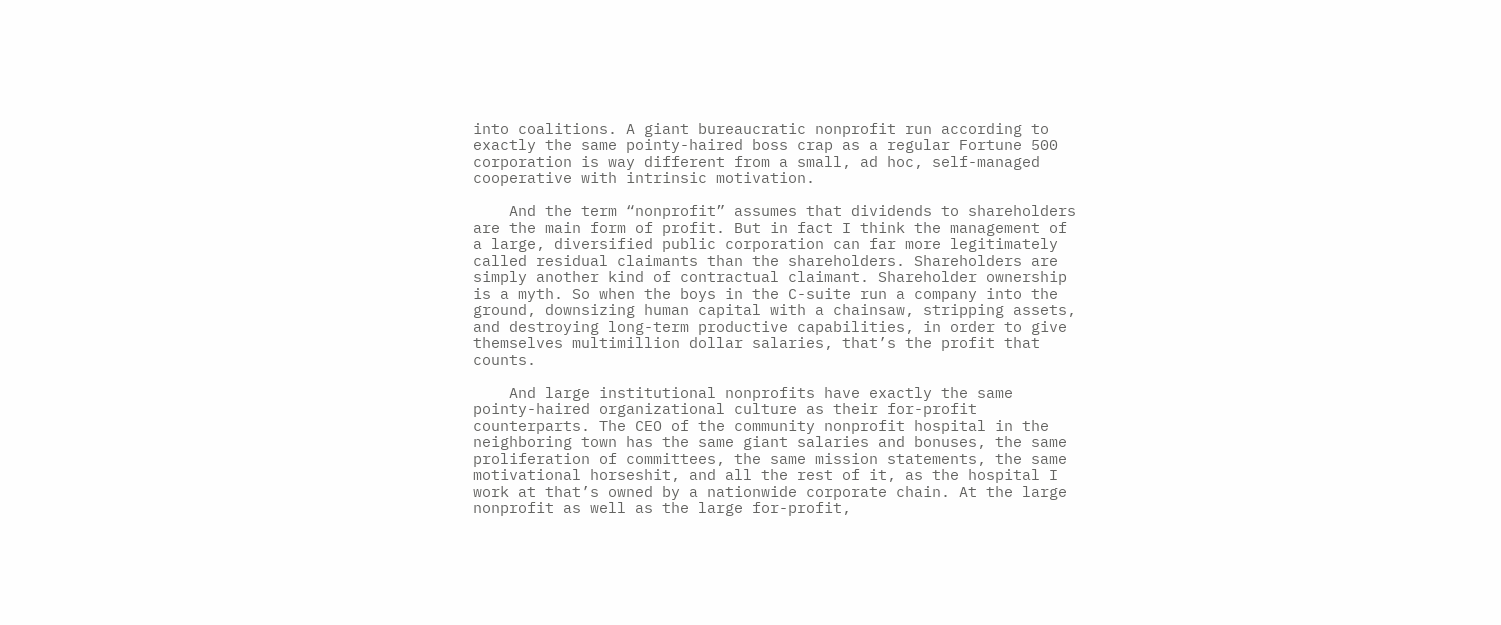into coalitions. A giant bureaucratic nonprofit run according to exactly the same pointy-haired boss crap as a regular Fortune 500 corporation is way different from a small, ad hoc, self-managed cooperative with intrinsic motivation.

    And the term “nonprofit” assumes that dividends to shareholders are the main form of profit. But in fact I think the management of a large, diversified public corporation can far more legitimately called residual claimants than the shareholders. Shareholders are simply another kind of contractual claimant. Shareholder ownership is a myth. So when the boys in the C-suite run a company into the ground, downsizing human capital with a chainsaw, stripping assets, and destroying long-term productive capabilities, in order to give themselves multimillion dollar salaries, that’s the profit that counts.

    And large institutional nonprofits have exactly the same pointy-haired organizational culture as their for-profit counterparts. The CEO of the community nonprofit hospital in the neighboring town has the same giant salaries and bonuses, the same proliferation of committees, the same mission statements, the same motivational horseshit, and all the rest of it, as the hospital I work at that’s owned by a nationwide corporate chain. At the large nonprofit as well as the large for-profit,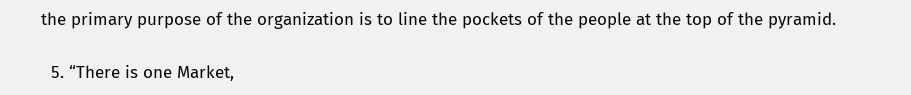the primary purpose of the organization is to line the pockets of the people at the top of the pyramid.

  5. “There is one Market,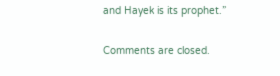and Hayek is its prophet.”

Comments are closed.